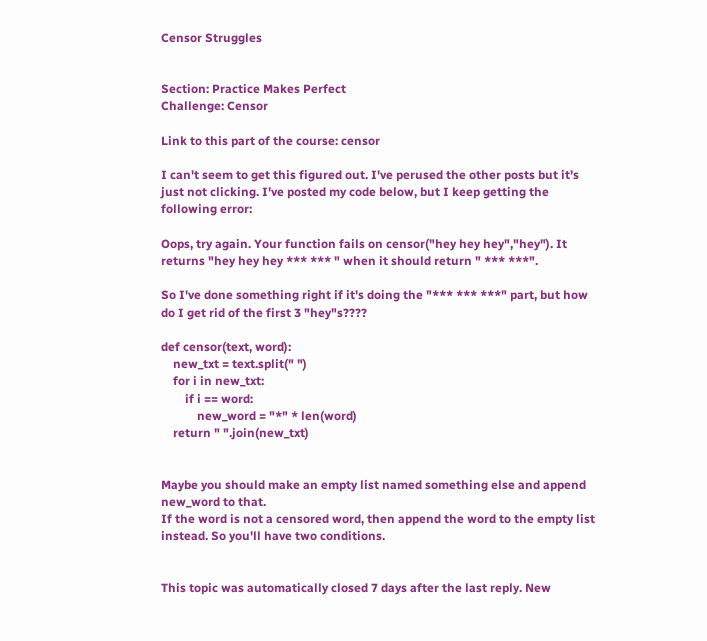Censor Struggles


Section: Practice Makes Perfect
Challenge: Censor

Link to this part of the course: censor

I can't seem to get this figured out. I've perused the other posts but it's just not clicking. I've posted my code below, but I keep getting the following error:

Oops, try again. Your function fails on censor("hey hey hey","hey"). It returns "hey hey hey *** *** " when it should return " *** ***".

So I've done something right if it's doing the "*** *** ***" part, but how do I get rid of the first 3 "hey"s????

def censor(text, word):
    new_txt = text.split(" ")
    for i in new_txt:
        if i == word:
            new_word = "*" * len(word)
    return " ".join(new_txt)


Maybe you should make an empty list named something else and append new_word to that.
If the word is not a censored word, then append the word to the empty list instead. So you'll have two conditions.


This topic was automatically closed 7 days after the last reply. New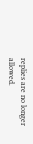replies are no longer allowed.